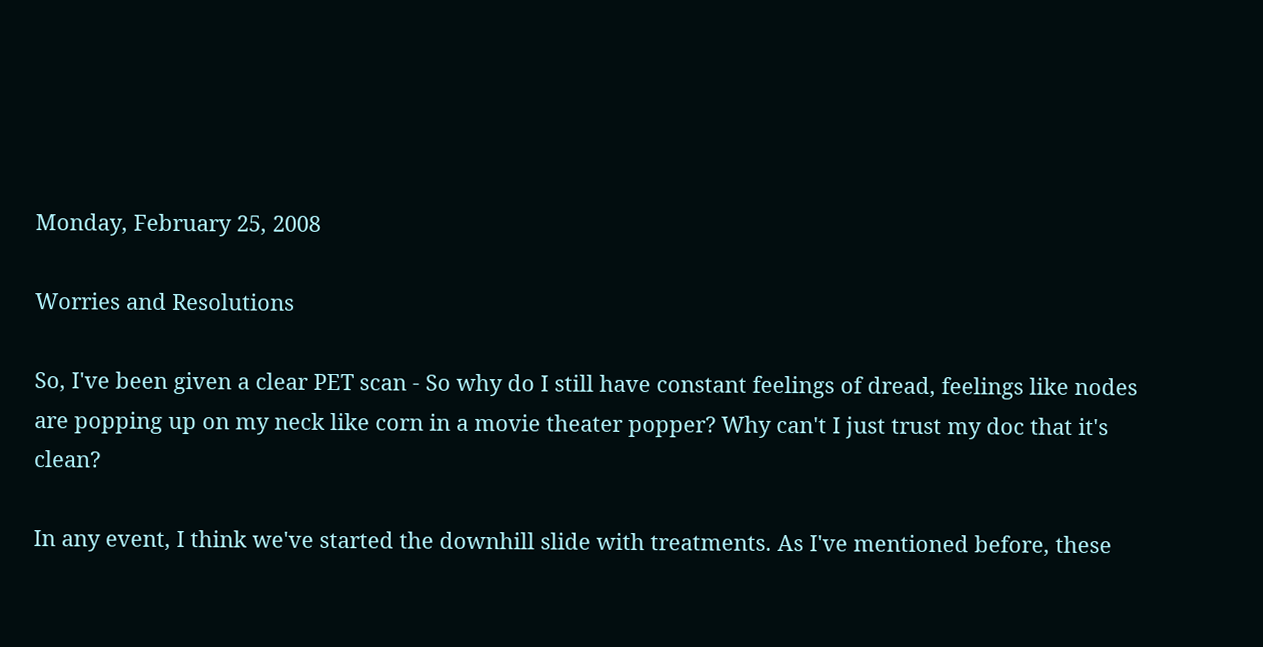Monday, February 25, 2008

Worries and Resolutions

So, I've been given a clear PET scan - So why do I still have constant feelings of dread, feelings like nodes are popping up on my neck like corn in a movie theater popper? Why can't I just trust my doc that it's clean?

In any event, I think we've started the downhill slide with treatments. As I've mentioned before, these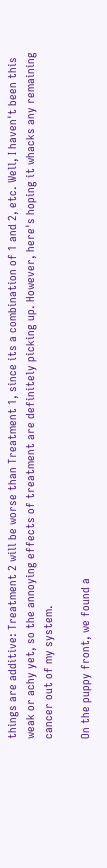things are additive: Treatment 2 will be worse than Treatment 1, since its a combination of 1 and 2, etc. Well, I haven't been this weak or achy yet, so the annoying effects of treatment are definitely picking up. However, here's hoping it whacks any remaining cancer out of my system.

On the puppy front, we found a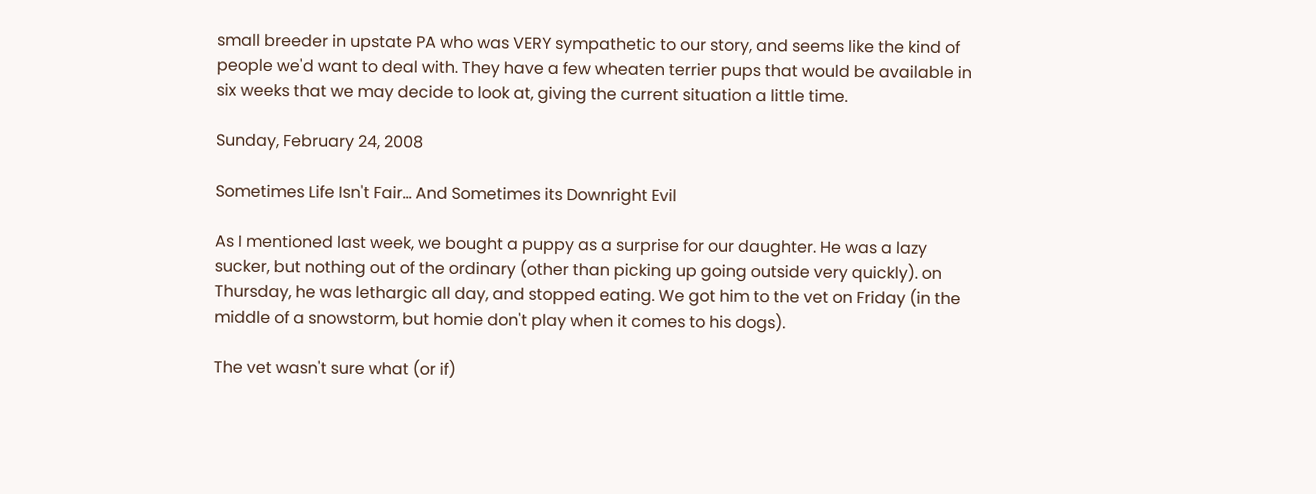small breeder in upstate PA who was VERY sympathetic to our story, and seems like the kind of people we'd want to deal with. They have a few wheaten terrier pups that would be available in six weeks that we may decide to look at, giving the current situation a little time.

Sunday, February 24, 2008

Sometimes Life Isn't Fair... And Sometimes its Downright Evil

As I mentioned last week, we bought a puppy as a surprise for our daughter. He was a lazy sucker, but nothing out of the ordinary (other than picking up going outside very quickly). on Thursday, he was lethargic all day, and stopped eating. We got him to the vet on Friday (in the middle of a snowstorm, but homie don't play when it comes to his dogs).

The vet wasn't sure what (or if)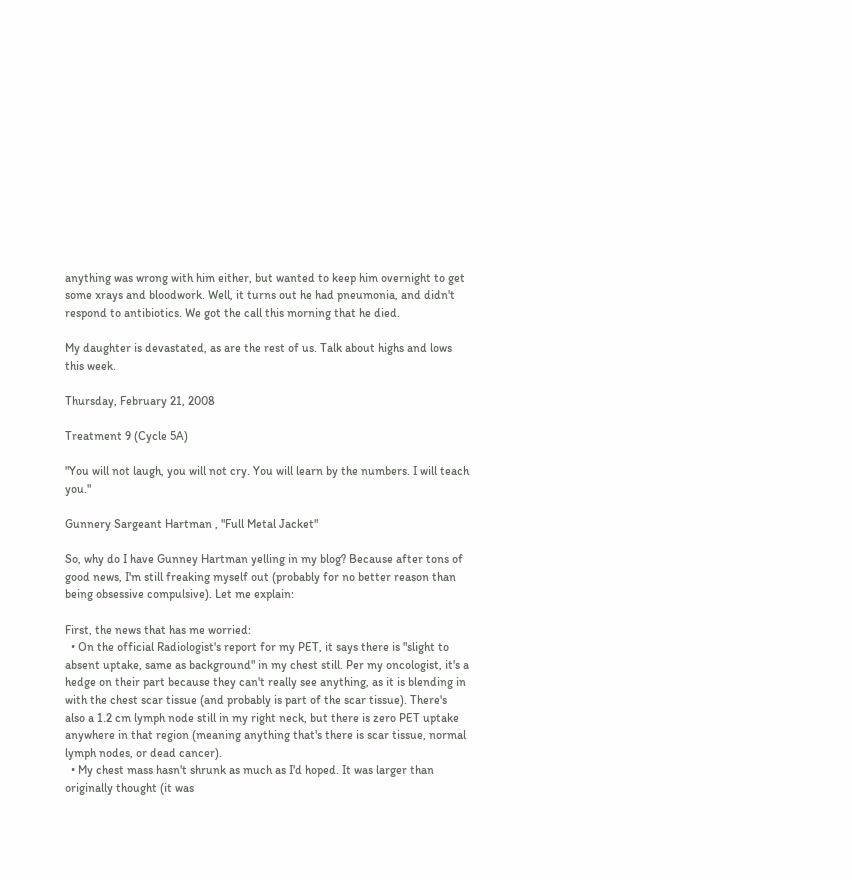anything was wrong with him either, but wanted to keep him overnight to get some xrays and bloodwork. Well, it turns out he had pneumonia, and didn't respond to antibiotics. We got the call this morning that he died.

My daughter is devastated, as are the rest of us. Talk about highs and lows this week.

Thursday, February 21, 2008

Treatment 9 (Cycle 5A)

"You will not laugh, you will not cry. You will learn by the numbers. I will teach you."

Gunnery Sargeant Hartman , "Full Metal Jacket"

So, why do I have Gunney Hartman yelling in my blog? Because after tons of good news, I'm still freaking myself out (probably for no better reason than being obsessive compulsive). Let me explain:

First, the news that has me worried:
  • On the official Radiologist's report for my PET, it says there is "slight to absent uptake, same as background" in my chest still. Per my oncologist, it's a hedge on their part because they can't really see anything, as it is blending in with the chest scar tissue (and probably is part of the scar tissue). There's also a 1.2 cm lymph node still in my right neck, but there is zero PET uptake anywhere in that region (meaning anything that's there is scar tissue, normal lymph nodes, or dead cancer).
  • My chest mass hasn't shrunk as much as I'd hoped. It was larger than originally thought (it was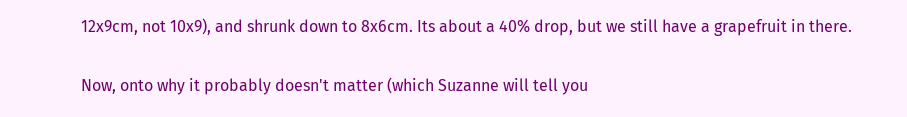12x9cm, not 10x9), and shrunk down to 8x6cm. Its about a 40% drop, but we still have a grapefruit in there.

Now, onto why it probably doesn't matter (which Suzanne will tell you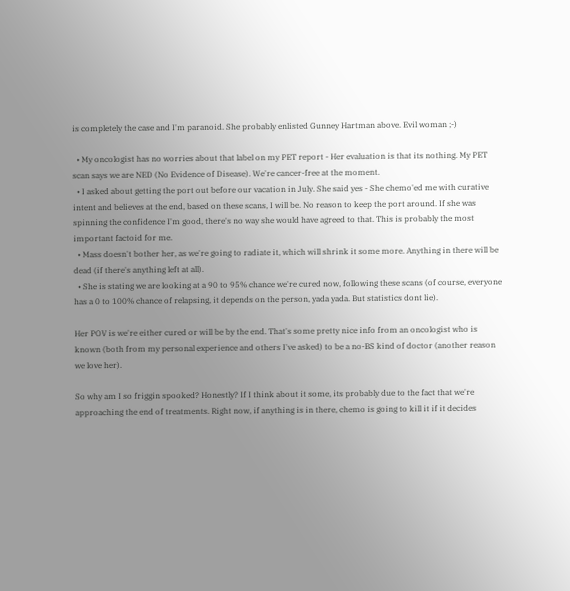is completely the case and I'm paranoid. She probably enlisted Gunney Hartman above. Evil woman ;-)

  • My oncologist has no worries about that label on my PET report - Her evaluation is that its nothing. My PET scan says we are NED (No Evidence of Disease). We're cancer-free at the moment.
  • I asked about getting the port out before our vacation in July. She said yes - She chemo'ed me with curative intent and believes at the end, based on these scans, I will be. No reason to keep the port around. If she was spinning the confidence I'm good, there's no way she would have agreed to that. This is probably the most important factoid for me.
  • Mass doesn't bother her, as we're going to radiate it, which will shrink it some more. Anything in there will be dead (if there's anything left at all).
  • She is stating we are looking at a 90 to 95% chance we're cured now, following these scans (of course, everyone has a 0 to 100% chance of relapsing, it depends on the person, yada yada. But statistics dont lie).

Her POV is we're either cured or will be by the end. That's some pretty nice info from an oncologist who is known (both from my personal experience and others I've asked) to be a no-BS kind of doctor (another reason we love her).

So why am I so friggin spooked? Honestly? If I think about it some, its probably due to the fact that we're approaching the end of treatments. Right now, if anything is in there, chemo is going to kill it if it decides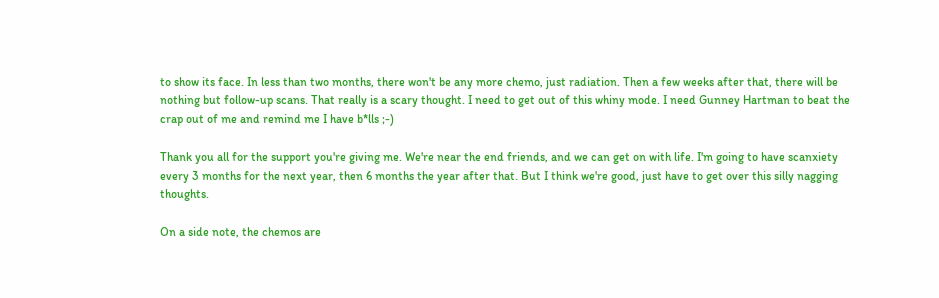to show its face. In less than two months, there won't be any more chemo, just radiation. Then a few weeks after that, there will be nothing but follow-up scans. That really is a scary thought. I need to get out of this whiny mode. I need Gunney Hartman to beat the crap out of me and remind me I have b*lls ;-)

Thank you all for the support you're giving me. We're near the end friends, and we can get on with life. I'm going to have scanxiety every 3 months for the next year, then 6 months the year after that. But I think we're good, just have to get over this silly nagging thoughts.

On a side note, the chemos are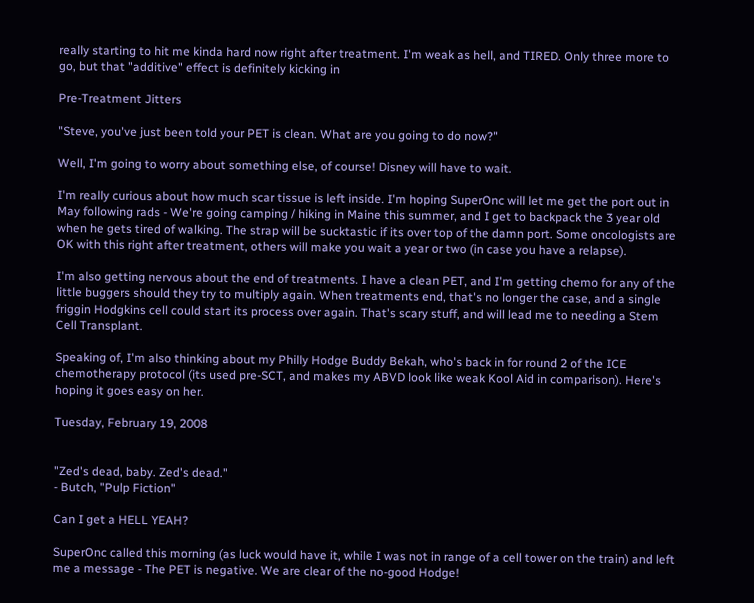really starting to hit me kinda hard now right after treatment. I'm weak as hell, and TIRED. Only three more to go, but that "additive" effect is definitely kicking in

Pre-Treatment Jitters

"Steve, you've just been told your PET is clean. What are you going to do now?"

Well, I'm going to worry about something else, of course! Disney will have to wait.

I'm really curious about how much scar tissue is left inside. I'm hoping SuperOnc will let me get the port out in May following rads - We're going camping / hiking in Maine this summer, and I get to backpack the 3 year old when he gets tired of walking. The strap will be sucktastic if its over top of the damn port. Some oncologists are OK with this right after treatment, others will make you wait a year or two (in case you have a relapse).

I'm also getting nervous about the end of treatments. I have a clean PET, and I'm getting chemo for any of the little buggers should they try to multiply again. When treatments end, that's no longer the case, and a single friggin Hodgkins cell could start its process over again. That's scary stuff, and will lead me to needing a Stem Cell Transplant.

Speaking of, I'm also thinking about my Philly Hodge Buddy Bekah, who's back in for round 2 of the ICE chemotherapy protocol (its used pre-SCT, and makes my ABVD look like weak Kool Aid in comparison). Here's hoping it goes easy on her.

Tuesday, February 19, 2008


"Zed's dead, baby. Zed's dead."
- Butch, "Pulp Fiction"

Can I get a HELL YEAH?

SuperOnc called this morning (as luck would have it, while I was not in range of a cell tower on the train) and left me a message - The PET is negative. We are clear of the no-good Hodge!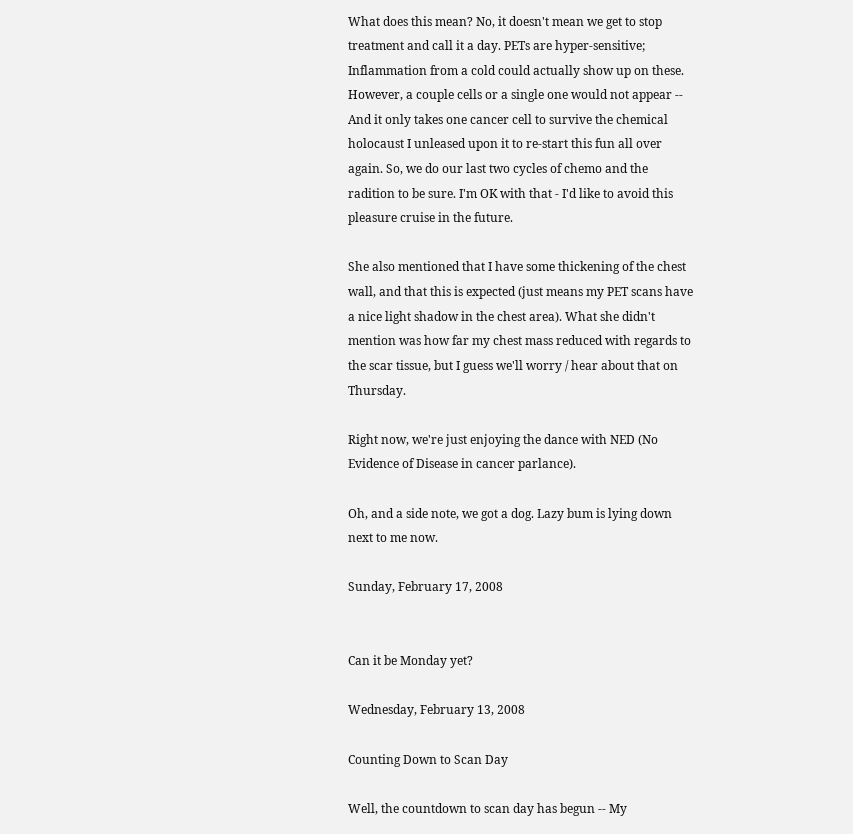What does this mean? No, it doesn't mean we get to stop treatment and call it a day. PETs are hyper-sensitive; Inflammation from a cold could actually show up on these. However, a couple cells or a single one would not appear -- And it only takes one cancer cell to survive the chemical holocaust I unleased upon it to re-start this fun all over again. So, we do our last two cycles of chemo and the radition to be sure. I'm OK with that - I'd like to avoid this pleasure cruise in the future.

She also mentioned that I have some thickening of the chest wall, and that this is expected (just means my PET scans have a nice light shadow in the chest area). What she didn't mention was how far my chest mass reduced with regards to the scar tissue, but I guess we'll worry / hear about that on Thursday.

Right now, we're just enjoying the dance with NED (No Evidence of Disease in cancer parlance).

Oh, and a side note, we got a dog. Lazy bum is lying down next to me now.

Sunday, February 17, 2008


Can it be Monday yet?

Wednesday, February 13, 2008

Counting Down to Scan Day

Well, the countdown to scan day has begun -- My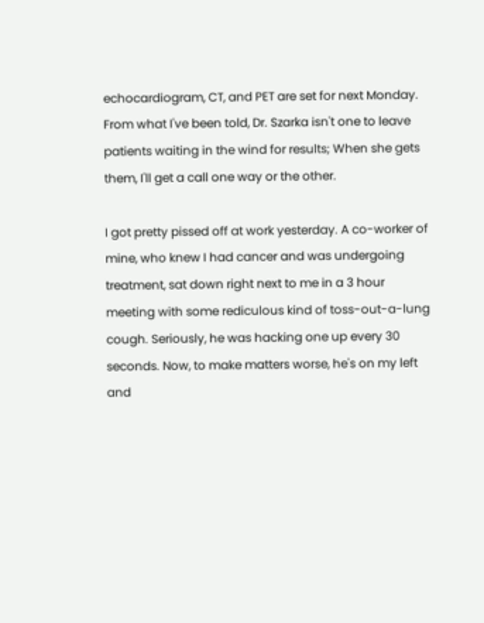echocardiogram, CT, and PET are set for next Monday. From what I've been told, Dr. Szarka isn't one to leave patients waiting in the wind for results; When she gets them, I'll get a call one way or the other.

I got pretty pissed off at work yesterday. A co-worker of mine, who knew I had cancer and was undergoing treatment, sat down right next to me in a 3 hour meeting with some rediculous kind of toss-out-a-lung cough. Seriously, he was hacking one up every 30 seconds. Now, to make matters worse, he's on my left and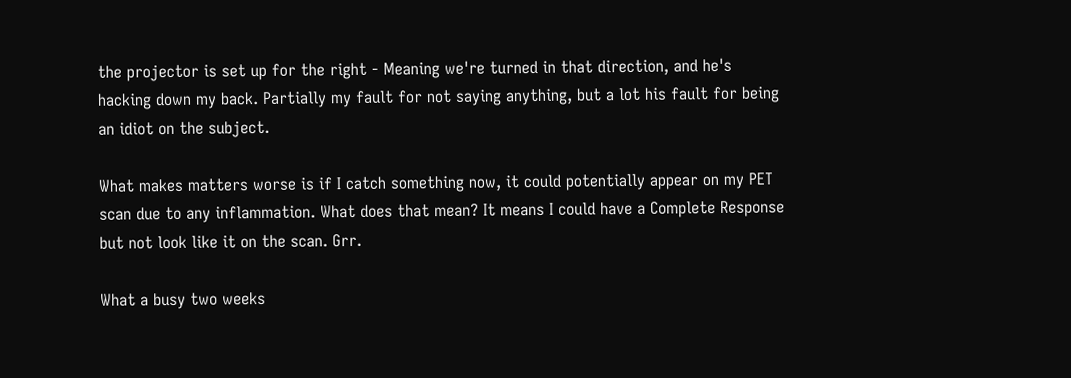the projector is set up for the right - Meaning we're turned in that direction, and he's hacking down my back. Partially my fault for not saying anything, but a lot his fault for being an idiot on the subject.

What makes matters worse is if I catch something now, it could potentially appear on my PET scan due to any inflammation. What does that mean? It means I could have a Complete Response but not look like it on the scan. Grr.

What a busy two weeks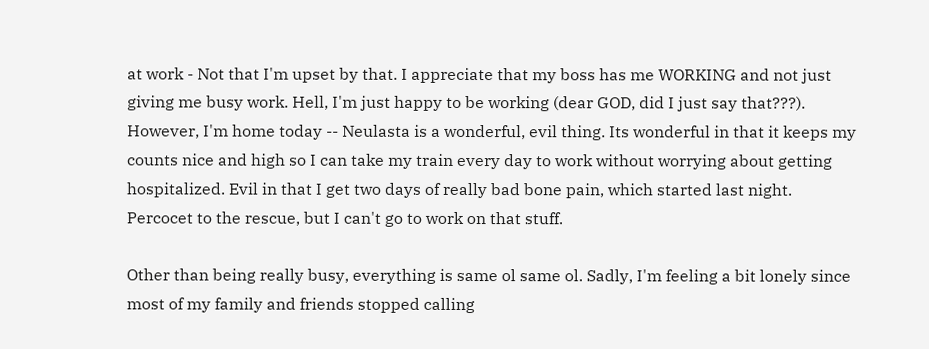at work - Not that I'm upset by that. I appreciate that my boss has me WORKING and not just giving me busy work. Hell, I'm just happy to be working (dear GOD, did I just say that???). However, I'm home today -- Neulasta is a wonderful, evil thing. Its wonderful in that it keeps my counts nice and high so I can take my train every day to work without worrying about getting hospitalized. Evil in that I get two days of really bad bone pain, which started last night. Percocet to the rescue, but I can't go to work on that stuff.

Other than being really busy, everything is same ol same ol. Sadly, I'm feeling a bit lonely since most of my family and friends stopped calling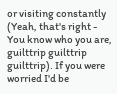or visiting constantly (Yeah, that's right - You know who you are, guilttrip guilttrip guilttrip). If you were worried I'd be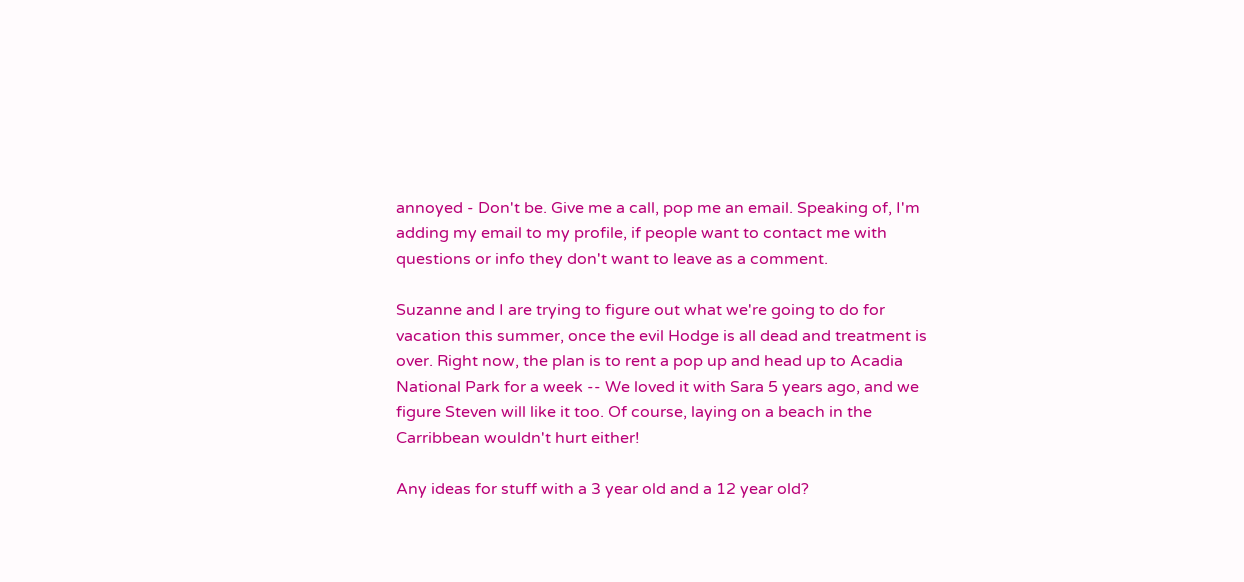annoyed - Don't be. Give me a call, pop me an email. Speaking of, I'm adding my email to my profile, if people want to contact me with questions or info they don't want to leave as a comment.

Suzanne and I are trying to figure out what we're going to do for vacation this summer, once the evil Hodge is all dead and treatment is over. Right now, the plan is to rent a pop up and head up to Acadia National Park for a week -- We loved it with Sara 5 years ago, and we figure Steven will like it too. Of course, laying on a beach in the Carribbean wouldn't hurt either!

Any ideas for stuff with a 3 year old and a 12 year old?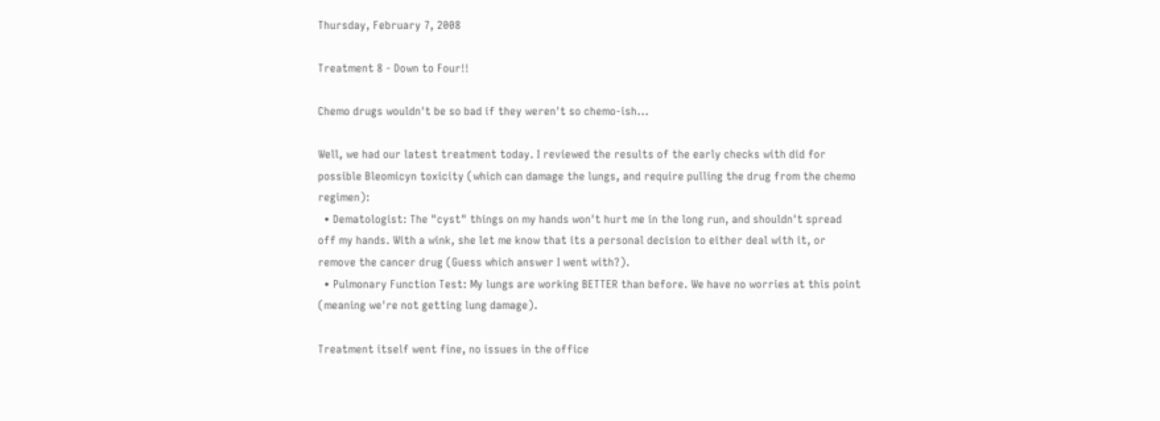Thursday, February 7, 2008

Treatment 8 - Down to Four!!

Chemo drugs wouldn't be so bad if they weren't so chemo-ish...

Well, we had our latest treatment today. I reviewed the results of the early checks with did for possible Bleomicyn toxicity (which can damage the lungs, and require pulling the drug from the chemo regimen):
  • Dematologist: The "cyst" things on my hands won't hurt me in the long run, and shouldn't spread off my hands. With a wink, she let me know that its a personal decision to either deal with it, or remove the cancer drug (Guess which answer I went with?).
  • Pulmonary Function Test: My lungs are working BETTER than before. We have no worries at this point (meaning we're not getting lung damage).

Treatment itself went fine, no issues in the office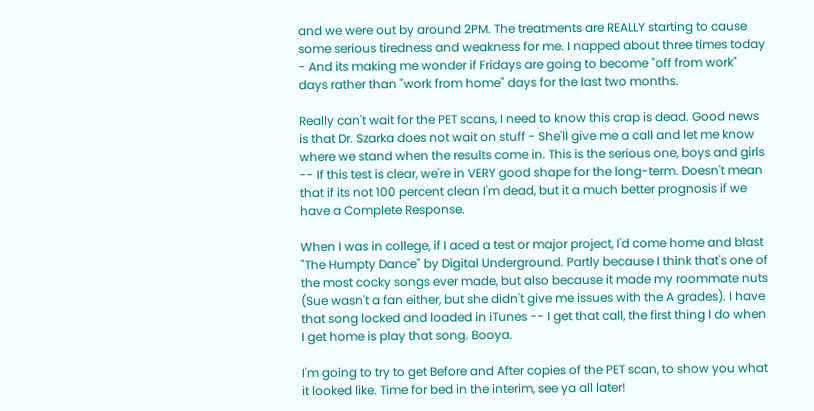and we were out by around 2PM. The treatments are REALLY starting to cause some serious tiredness and weakness for me. I napped about three times today - And its making me wonder if Fridays are going to become "off from work" days rather than "work from home" days for the last two months.

Really can't wait for the PET scans, I need to know this crap is dead. Good news is that Dr. Szarka does not wait on stuff - She'll give me a call and let me know where we stand when the results come in. This is the serious one, boys and girls -- If this test is clear, we're in VERY good shape for the long-term. Doesn't mean that if its not 100 percent clean I'm dead, but it a much better prognosis if we have a Complete Response.

When I was in college, if I aced a test or major project, I'd come home and blast "The Humpty Dance" by Digital Underground. Partly because I think that's one of the most cocky songs ever made, but also because it made my roommate nuts (Sue wasn't a fan either, but she didn't give me issues with the A grades). I have that song locked and loaded in iTunes -- I get that call, the first thing I do when I get home is play that song. Booya.

I'm going to try to get Before and After copies of the PET scan, to show you what it looked like. Time for bed in the interim, see ya all later!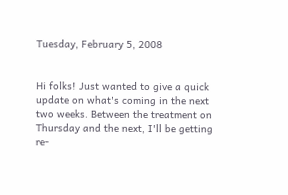Tuesday, February 5, 2008


Hi folks! Just wanted to give a quick update on what's coming in the next two weeks. Between the treatment on Thursday and the next, I'll be getting re-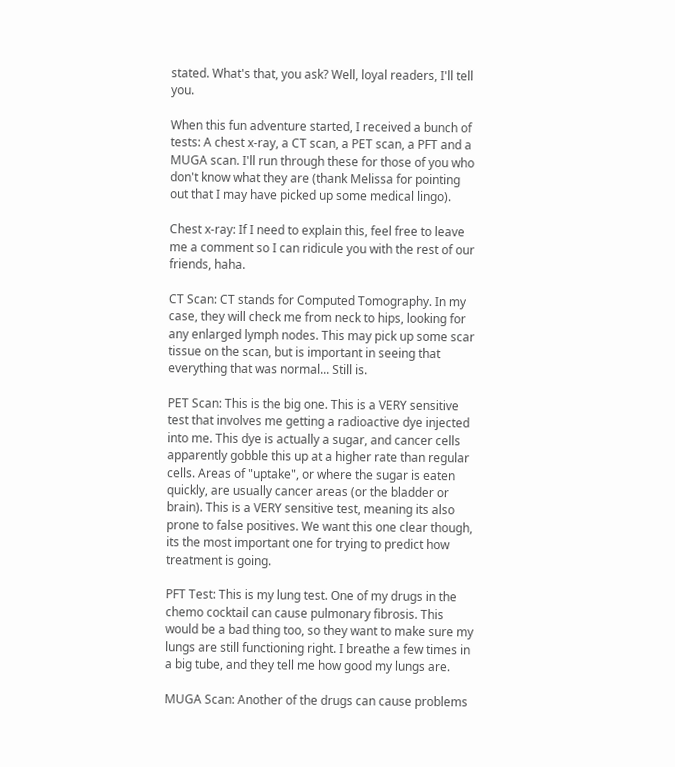stated. What's that, you ask? Well, loyal readers, I'll tell you.

When this fun adventure started, I received a bunch of tests: A chest x-ray, a CT scan, a PET scan, a PFT and a MUGA scan. I'll run through these for those of you who don't know what they are (thank Melissa for pointing out that I may have picked up some medical lingo).

Chest x-ray: If I need to explain this, feel free to leave me a comment so I can ridicule you with the rest of our friends, haha.

CT Scan: CT stands for Computed Tomography. In my case, they will check me from neck to hips, looking for any enlarged lymph nodes. This may pick up some scar tissue on the scan, but is important in seeing that everything that was normal... Still is.

PET Scan: This is the big one. This is a VERY sensitive test that involves me getting a radioactive dye injected into me. This dye is actually a sugar, and cancer cells apparently gobble this up at a higher rate than regular cells. Areas of "uptake", or where the sugar is eaten quickly, are usually cancer areas (or the bladder or brain). This is a VERY sensitive test, meaning its also prone to false positives. We want this one clear though, its the most important one for trying to predict how treatment is going.

PFT Test: This is my lung test. One of my drugs in the chemo cocktail can cause pulmonary fibrosis. This would be a bad thing too, so they want to make sure my lungs are still functioning right. I breathe a few times in a big tube, and they tell me how good my lungs are.

MUGA Scan: Another of the drugs can cause problems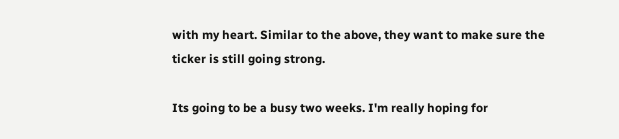with my heart. Similar to the above, they want to make sure the ticker is still going strong.

Its going to be a busy two weeks. I'm really hoping for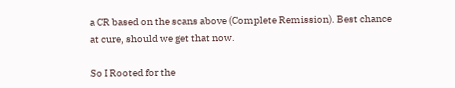a CR based on the scans above (Complete Remission). Best chance at cure, should we get that now.

So I Rooted for the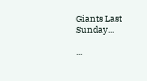Giants Last Sunday...

...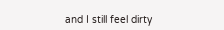and I still feel dirty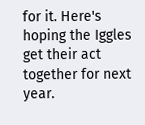for it. Here's hoping the Iggles get their act together for next year.